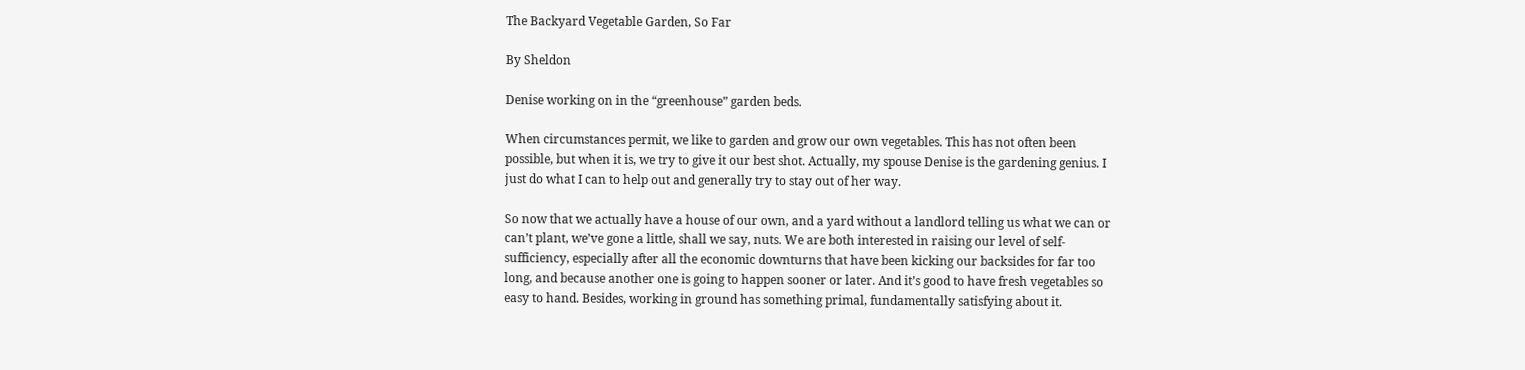The Backyard Vegetable Garden, So Far

By Sheldon

Denise working on in the “greenhouse” garden beds.

When circumstances permit, we like to garden and grow our own vegetables. This has not often been possible, but when it is, we try to give it our best shot. Actually, my spouse Denise is the gardening genius. I just do what I can to help out and generally try to stay out of her way.

So now that we actually have a house of our own, and a yard without a landlord telling us what we can or can’t plant, we’ve gone a little, shall we say, nuts. We are both interested in raising our level of self-sufficiency, especially after all the economic downturns that have been kicking our backsides for far too long, and because another one is going to happen sooner or later. And it’s good to have fresh vegetables so easy to hand. Besides, working in ground has something primal, fundamentally satisfying about it.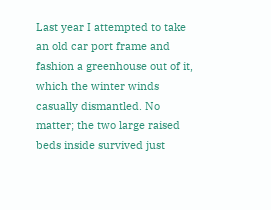Last year I attempted to take an old car port frame and fashion a greenhouse out of it, which the winter winds casually dismantled. No matter; the two large raised beds inside survived just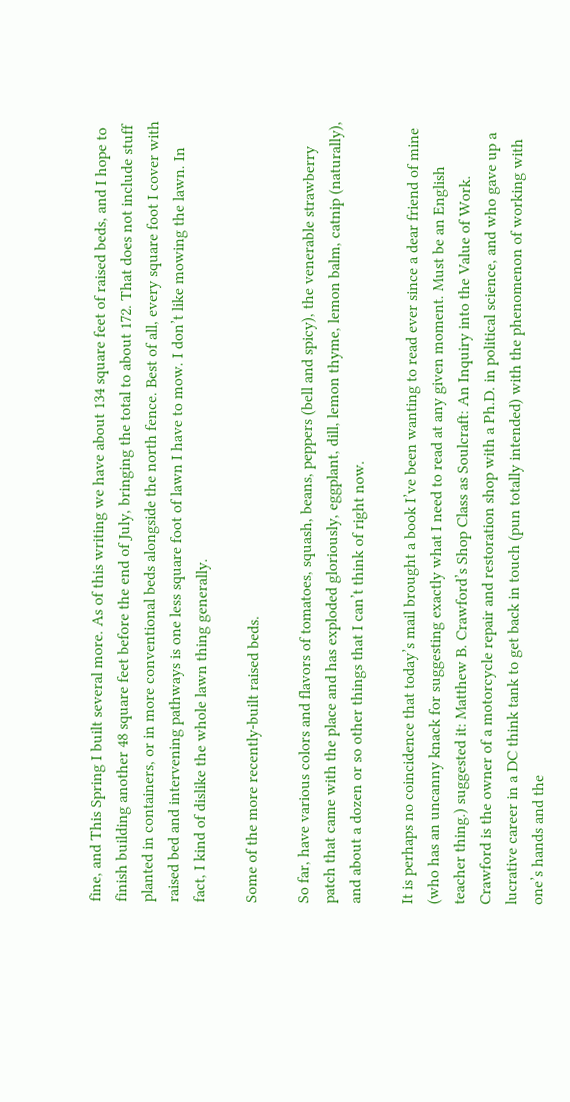fine, and This Spring I built several more. As of this writing we have about 134 square feet of raised beds, and I hope to finish building another 48 square feet before the end of July, bringing the total to about 172. That does not include stuff planted in containers, or in more conventional beds alongside the north fence. Best of all, every square foot I cover with raised bed and intervening pathways is one less square foot of lawn I have to mow. I don’t like mowing the lawn. In fact, I kind of dislike the whole lawn thing generally.

Some of the more recently-built raised beds.

So far, have various colors and flavors of tomatoes, squash, beans, peppers (bell and spicy), the venerable strawberry patch that came with the place and has exploded gloriously, eggplant, dill, lemon thyme, lemon balm, catnip (naturally), and about a dozen or so other things that I can’t think of right now.

It is perhaps no coincidence that today’s mail brought a book I’ve been wanting to read ever since a dear friend of mine (who has an uncanny knack for suggesting exactly what I need to read at any given moment. Must be an English teacher thing.) suggested it: Matthew B. Crawford’s Shop Class as Soulcraft: An Inquiry into the Value of Work. Crawford is the owner of a motorcycle repair and restoration shop with a Ph.D. in political science, and who gave up a lucrative career in a DC think tank to get back in touch (pun totally intended) with the phenomenon of working with one’s hands and the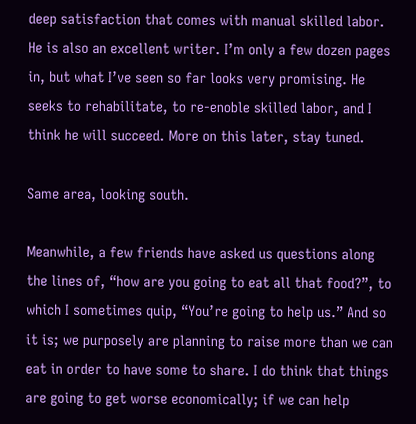deep satisfaction that comes with manual skilled labor. He is also an excellent writer. I’m only a few dozen pages in, but what I’ve seen so far looks very promising. He seeks to rehabilitate, to re-enoble skilled labor, and I think he will succeed. More on this later, stay tuned.

Same area, looking south.

Meanwhile, a few friends have asked us questions along the lines of, “how are you going to eat all that food?”, to which I sometimes quip, “You’re going to help us.” And so it is; we purposely are planning to raise more than we can eat in order to have some to share. I do think that things are going to get worse economically; if we can help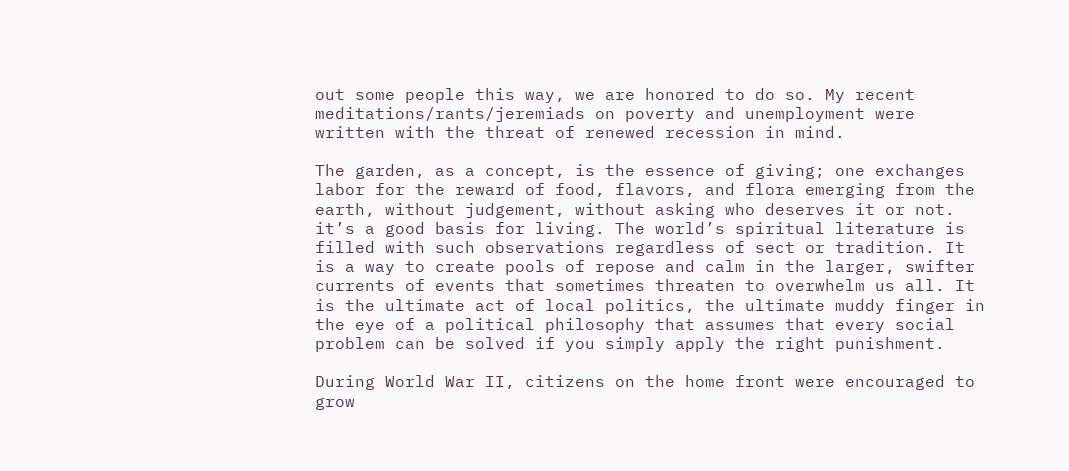out some people this way, we are honored to do so. My recent meditations/rants/jeremiads on poverty and unemployment were written with the threat of renewed recession in mind.

The garden, as a concept, is the essence of giving; one exchanges labor for the reward of food, flavors, and flora emerging from the earth, without judgement, without asking who deserves it or not. it’s a good basis for living. The world’s spiritual literature is filled with such observations regardless of sect or tradition. It is a way to create pools of repose and calm in the larger, swifter currents of events that sometimes threaten to overwhelm us all. It is the ultimate act of local politics, the ultimate muddy finger in the eye of a political philosophy that assumes that every social problem can be solved if you simply apply the right punishment.

During World War II, citizens on the home front were encouraged to grow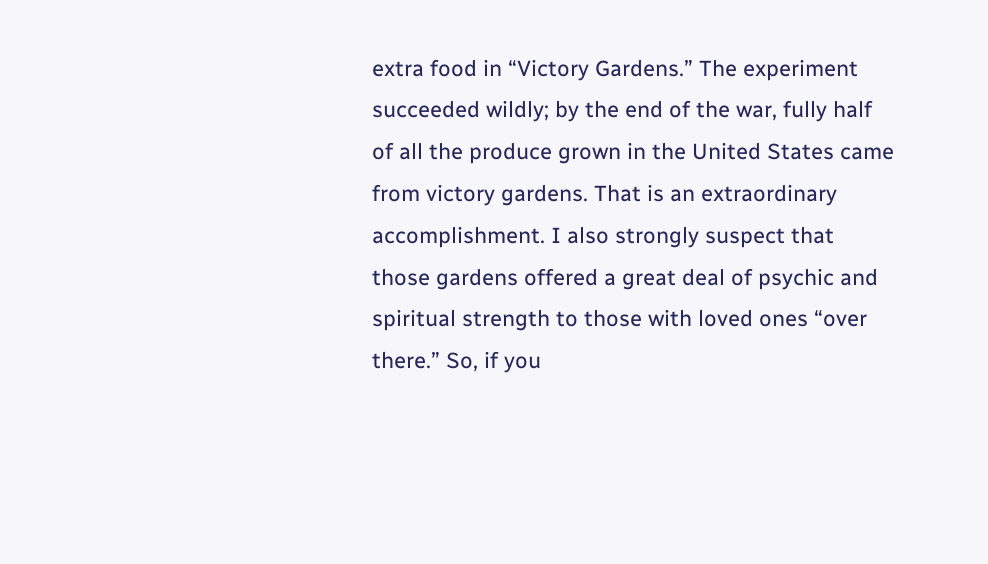extra food in “Victory Gardens.” The experiment succeeded wildly; by the end of the war, fully half of all the produce grown in the United States came from victory gardens. That is an extraordinary accomplishment. I also strongly suspect that those gardens offered a great deal of psychic and spiritual strength to those with loved ones “over there.” So, if you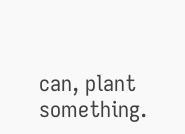can, plant something.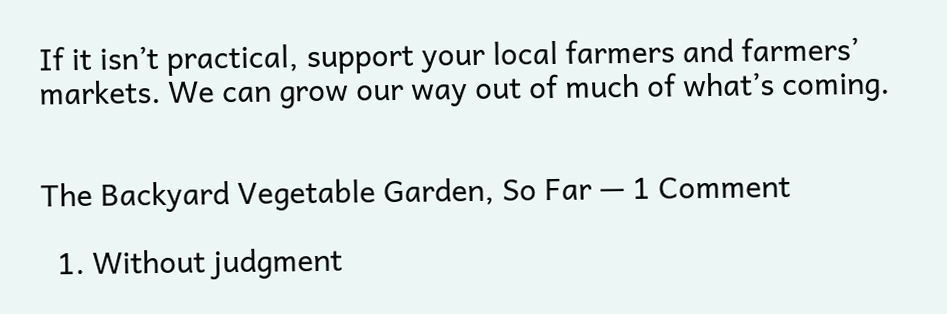If it isn’t practical, support your local farmers and farmers’ markets. We can grow our way out of much of what’s coming.


The Backyard Vegetable Garden, So Far — 1 Comment

  1. Without judgment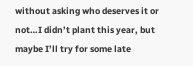without asking who deserves it or not…I didn’t plant this year, but maybe I’ll try for some late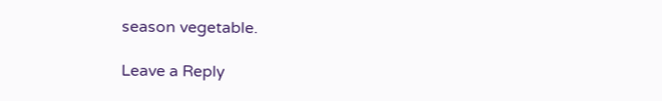season vegetable.

Leave a Reply